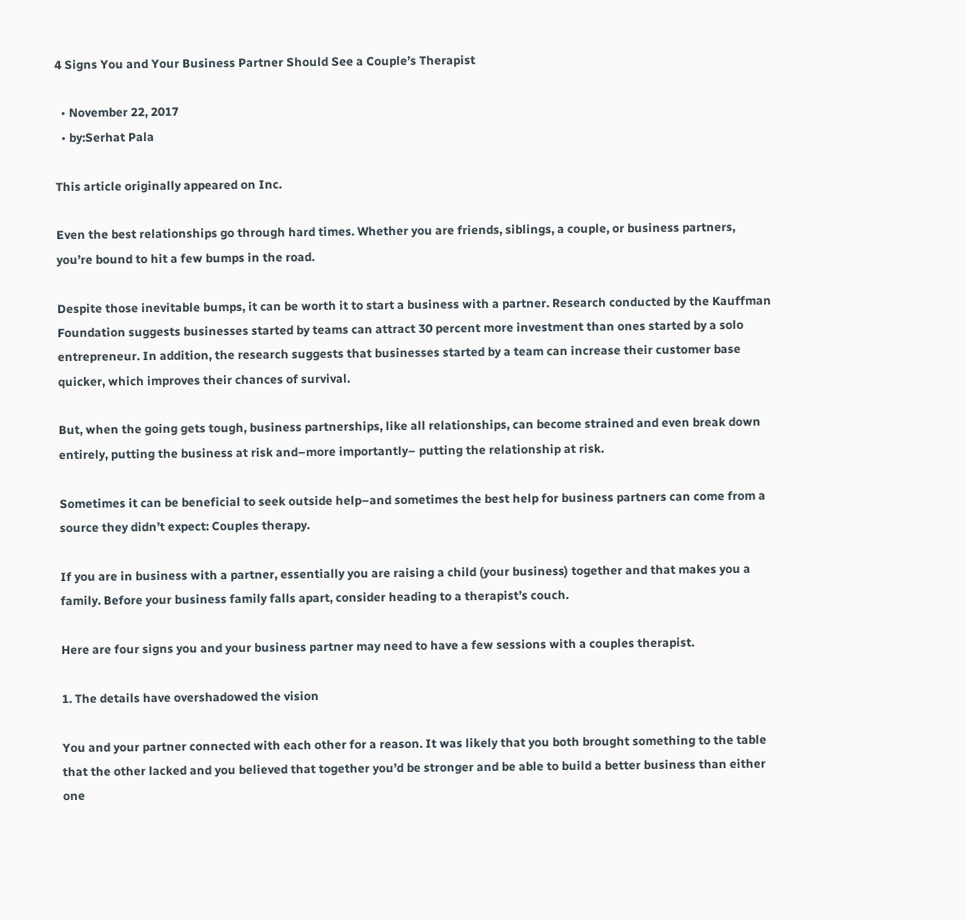4 Signs You and Your Business Partner Should See a Couple’s Therapist

  • November 22, 2017
  • by:Serhat Pala

This article originally appeared on Inc.

Even the best relationships go through hard times. Whether you are friends, siblings, a couple, or business partners, you’re bound to hit a few bumps in the road.

Despite those inevitable bumps, it can be worth it to start a business with a partner. Research conducted by the Kauffman Foundation suggests businesses started by teams can attract 30 percent more investment than ones started by a solo entrepreneur. In addition, the research suggests that businesses started by a team can increase their customer base quicker, which improves their chances of survival.

But, when the going gets tough, business partnerships, like all relationships, can become strained and even break down entirely, putting the business at risk and–more importantly– putting the relationship at risk.

Sometimes it can be beneficial to seek outside help–and sometimes the best help for business partners can come from a source they didn’t expect: Couples therapy.

If you are in business with a partner, essentially you are raising a child (your business) together and that makes you a family. Before your business family falls apart, consider heading to a therapist’s couch.

Here are four signs you and your business partner may need to have a few sessions with a couples therapist.

1. The details have overshadowed the vision

You and your partner connected with each other for a reason. It was likely that you both brought something to the table that the other lacked and you believed that together you’d be stronger and be able to build a better business than either one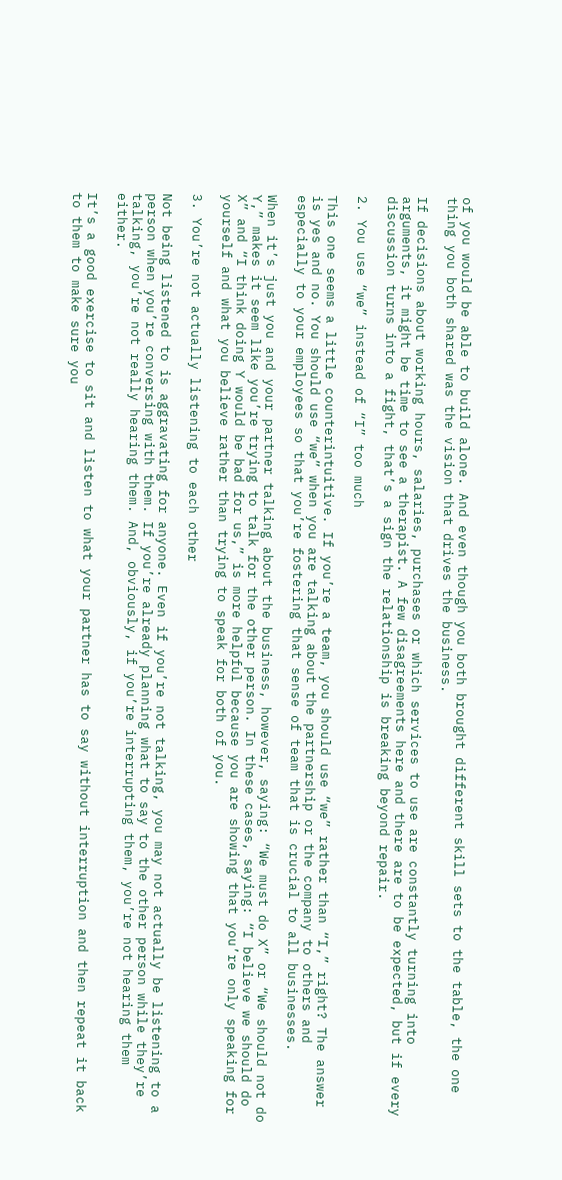of you would be able to build alone. And even though you both brought different skill sets to the table, the one thing you both shared was the vision that drives the business.

If decisions about working hours, salaries, purchases or which services to use are constantly turning into arguments, it might be time to see a therapist. A few disagreements here and there are to be expected, but if every discussion turns into a fight, that’s a sign the relationship is breaking beyond repair.

2. You use “we” instead of “I” too much

This one seems a little counterintuitive. If you’re a team, you should use “we” rather than “I,” right? The answer is yes and no. You should use “we” when you are talking about the partnership or the company to others and especially to your employees so that you’re fostering that sense of team that is crucial to all businesses.

When it’s just you and your partner talking about the business, however, saying: “We must do X” or “We should not do Y,” makes it seem like you’re trying to talk for the other person. In these cases, saying: “I believe we should do X” and “I think doing Y would be bad for us,” is more helpful because you are showing that you’re only speaking for yourself and what you believe rather than trying to speak for both of you.

3. You’re not actually listening to each other

Not being listened to is aggravating for anyone. Even if you’re not talking, you may not actually be listening to a person when you’re conversing with them. If you’re already planning what to say to the other person while they’re talking, you’re not really hearing them. And, obviously, if you’re interrupting them, you’re not hearing them either.

It’s a good exercise to sit and listen to what your partner has to say without interruption and then repeat it back to them to make sure you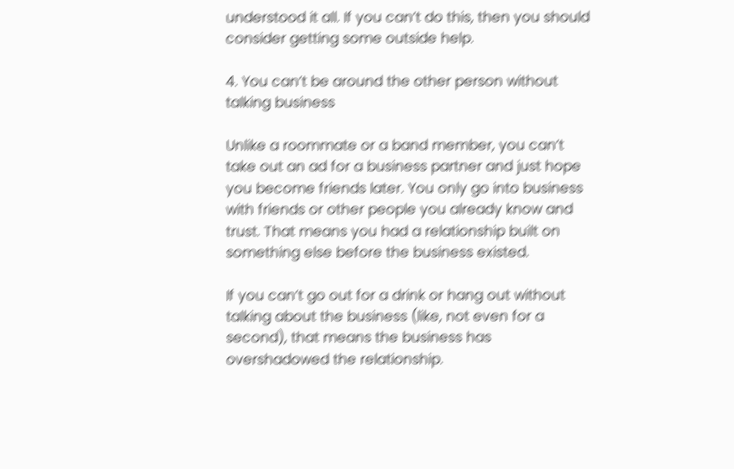understood it all. If you can’t do this, then you should consider getting some outside help.

4. You can’t be around the other person without talking business

Unlike a roommate or a band member, you can’t take out an ad for a business partner and just hope you become friends later. You only go into business with friends or other people you already know and trust. That means you had a relationship built on something else before the business existed.

If you can’t go out for a drink or hang out without talking about the business (like, not even for a second), that means the business has overshadowed the relationship.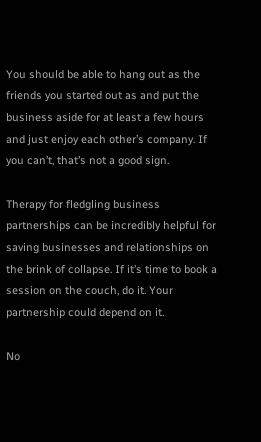You should be able to hang out as the friends you started out as and put the business aside for at least a few hours and just enjoy each other’s company. If you can’t, that’s not a good sign.

Therapy for fledgling business partnerships can be incredibly helpful for saving businesses and relationships on the brink of collapse. If it’s time to book a session on the couch, do it. Your partnership could depend on it.

No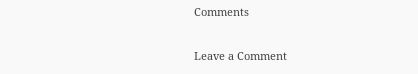Comments

Leave a Comment